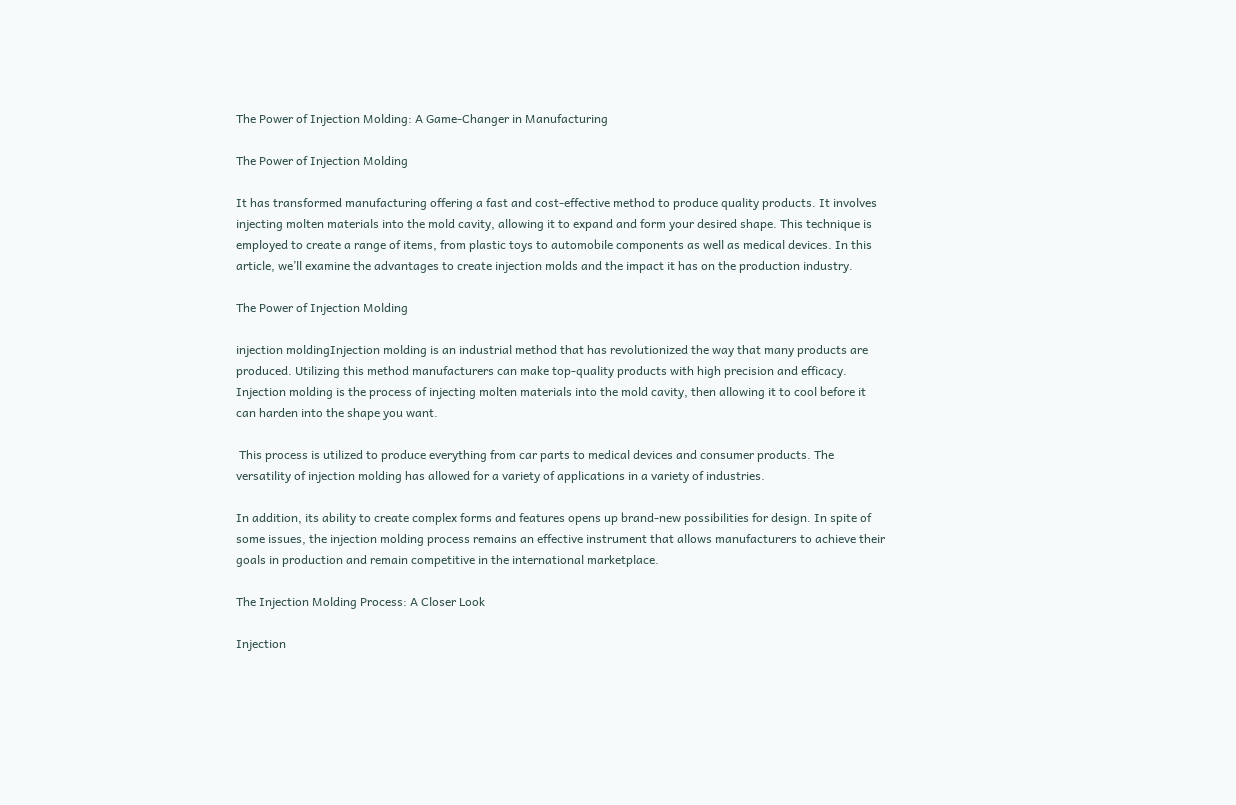The Power of Injection Molding: A Game-Changer in Manufacturing

The Power of Injection Molding

It has transformed manufacturing offering a fast and cost-effective method to produce quality products. It involves injecting molten materials into the mold cavity, allowing it to expand and form your desired shape. This technique is employed to create a range of items, from plastic toys to automobile components as well as medical devices. In this article, we’ll examine the advantages to create injection molds and the impact it has on the production industry.

The Power of Injection Molding

injection moldingInjection molding is an industrial method that has revolutionized the way that many products are produced. Utilizing this method manufacturers can make top-quality products with high precision and efficacy. Injection molding is the process of injecting molten materials into the mold cavity, then allowing it to cool before it can harden into the shape you want.

 This process is utilized to produce everything from car parts to medical devices and consumer products. The versatility of injection molding has allowed for a variety of applications in a variety of industries.

In addition, its ability to create complex forms and features opens up brand-new possibilities for design. In spite of some issues, the injection molding process remains an effective instrument that allows manufacturers to achieve their goals in production and remain competitive in the international marketplace.

The Injection Molding Process: A Closer Look

Injection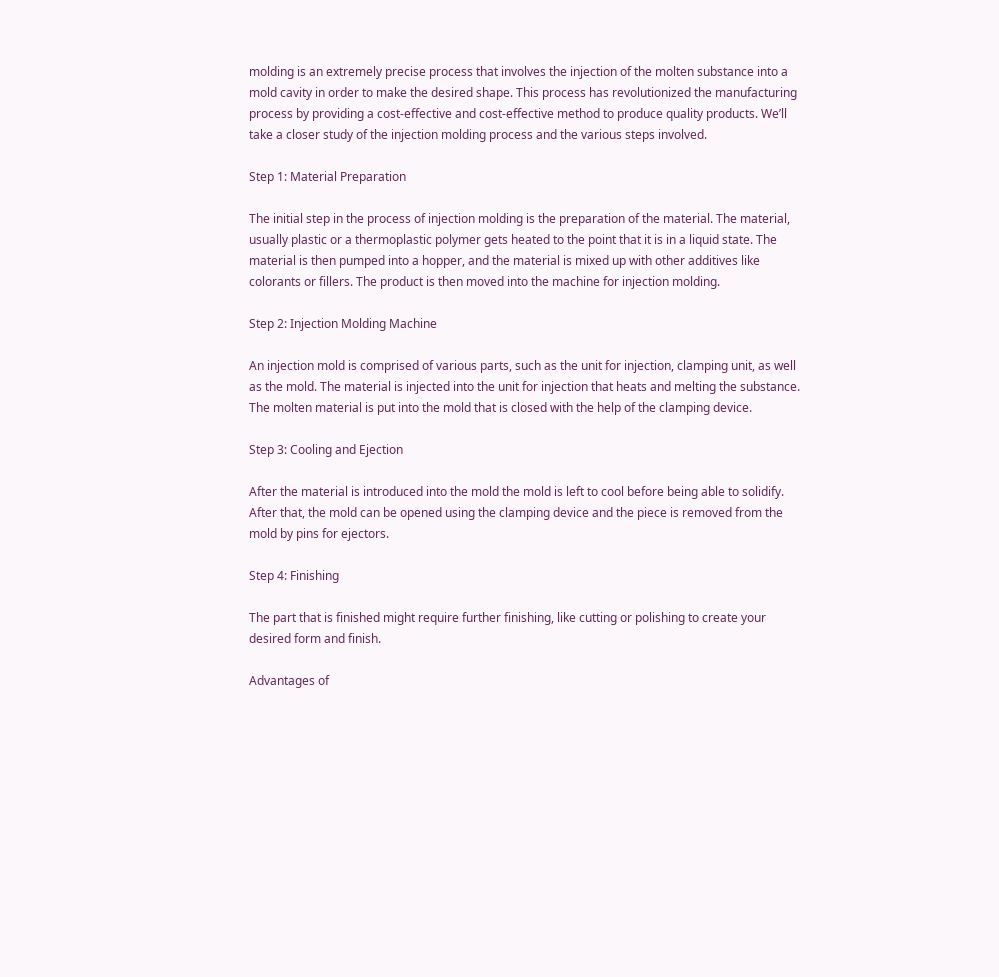molding is an extremely precise process that involves the injection of the molten substance into a mold cavity in order to make the desired shape. This process has revolutionized the manufacturing process by providing a cost-effective and cost-effective method to produce quality products. We’ll take a closer study of the injection molding process and the various steps involved.

Step 1: Material Preparation

The initial step in the process of injection molding is the preparation of the material. The material, usually plastic or a thermoplastic polymer gets heated to the point that it is in a liquid state. The material is then pumped into a hopper, and the material is mixed up with other additives like colorants or fillers. The product is then moved into the machine for injection molding.

Step 2: Injection Molding Machine

An injection mold is comprised of various parts, such as the unit for injection, clamping unit, as well as the mold. The material is injected into the unit for injection that heats and melting the substance. The molten material is put into the mold that is closed with the help of the clamping device.

Step 3: Cooling and Ejection

After the material is introduced into the mold the mold is left to cool before being able to solidify. After that, the mold can be opened using the clamping device and the piece is removed from the mold by pins for ejectors.

Step 4: Finishing

The part that is finished might require further finishing, like cutting or polishing to create your desired form and finish.

Advantages of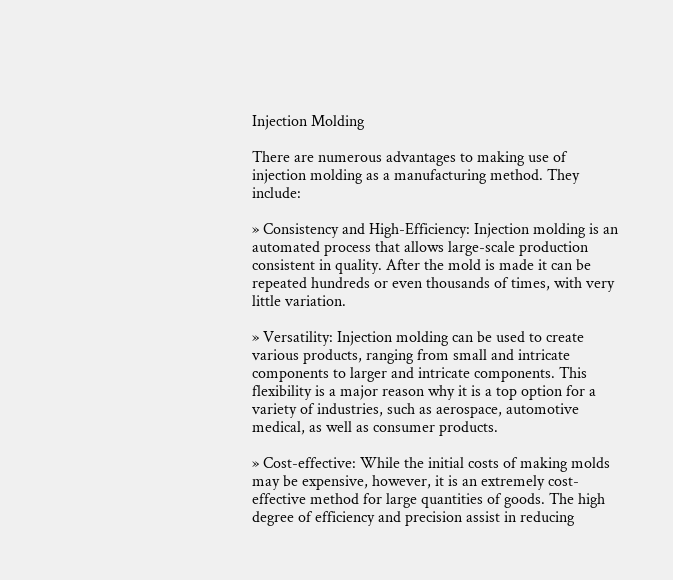Injection Molding

There are numerous advantages to making use of injection molding as a manufacturing method. They include:

» Consistency and High-Efficiency: Injection molding is an automated process that allows large-scale production consistent in quality. After the mold is made it can be repeated hundreds or even thousands of times, with very little variation.

» Versatility: Injection molding can be used to create various products, ranging from small and intricate components to larger and intricate components. This flexibility is a major reason why it is a top option for a variety of industries, such as aerospace, automotive medical, as well as consumer products.

» Cost-effective: While the initial costs of making molds may be expensive, however, it is an extremely cost-effective method for large quantities of goods. The high degree of efficiency and precision assist in reducing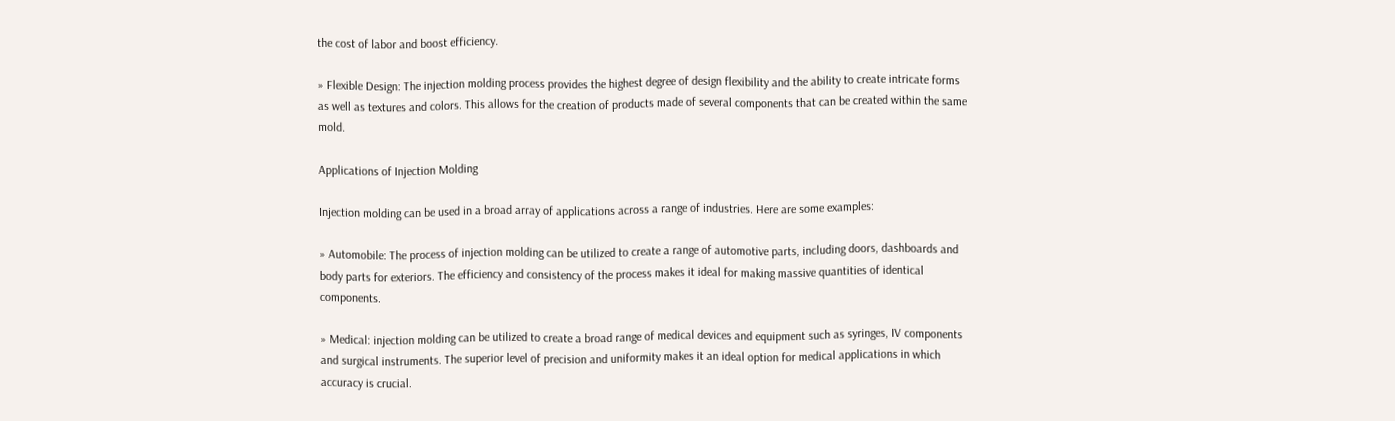the cost of labor and boost efficiency.

» Flexible Design: The injection molding process provides the highest degree of design flexibility and the ability to create intricate forms as well as textures and colors. This allows for the creation of products made of several components that can be created within the same mold.

Applications of Injection Molding

Injection molding can be used in a broad array of applications across a range of industries. Here are some examples:

» Automobile: The process of injection molding can be utilized to create a range of automotive parts, including doors, dashboards and body parts for exteriors. The efficiency and consistency of the process makes it ideal for making massive quantities of identical components.

» Medical: injection molding can be utilized to create a broad range of medical devices and equipment such as syringes, IV components and surgical instruments. The superior level of precision and uniformity makes it an ideal option for medical applications in which accuracy is crucial.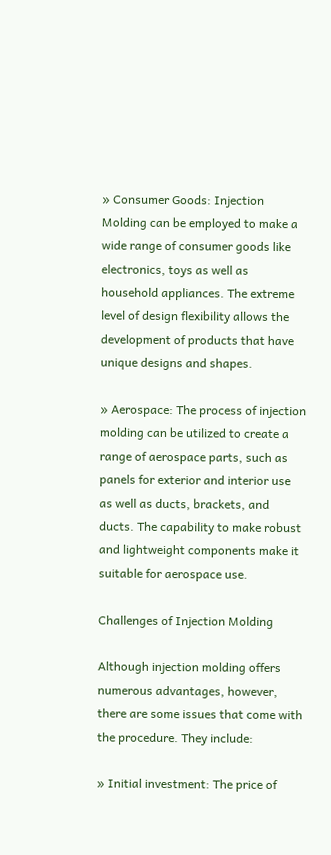» Consumer Goods: Injection Molding can be employed to make a wide range of consumer goods like electronics, toys as well as household appliances. The extreme level of design flexibility allows the development of products that have unique designs and shapes.

» Aerospace: The process of injection molding can be utilized to create a range of aerospace parts, such as panels for exterior and interior use as well as ducts, brackets, and ducts. The capability to make robust and lightweight components make it suitable for aerospace use.

Challenges of Injection Molding

Although injection molding offers numerous advantages, however, there are some issues that come with the procedure. They include:

» Initial investment: The price of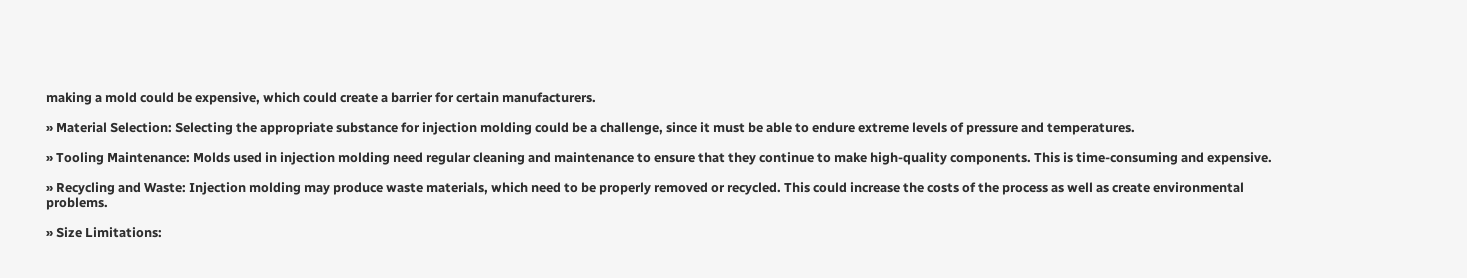making a mold could be expensive, which could create a barrier for certain manufacturers.

» Material Selection: Selecting the appropriate substance for injection molding could be a challenge, since it must be able to endure extreme levels of pressure and temperatures.

» Tooling Maintenance: Molds used in injection molding need regular cleaning and maintenance to ensure that they continue to make high-quality components. This is time-consuming and expensive.

» Recycling and Waste: Injection molding may produce waste materials, which need to be properly removed or recycled. This could increase the costs of the process as well as create environmental problems.

» Size Limitations: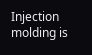Injection molding is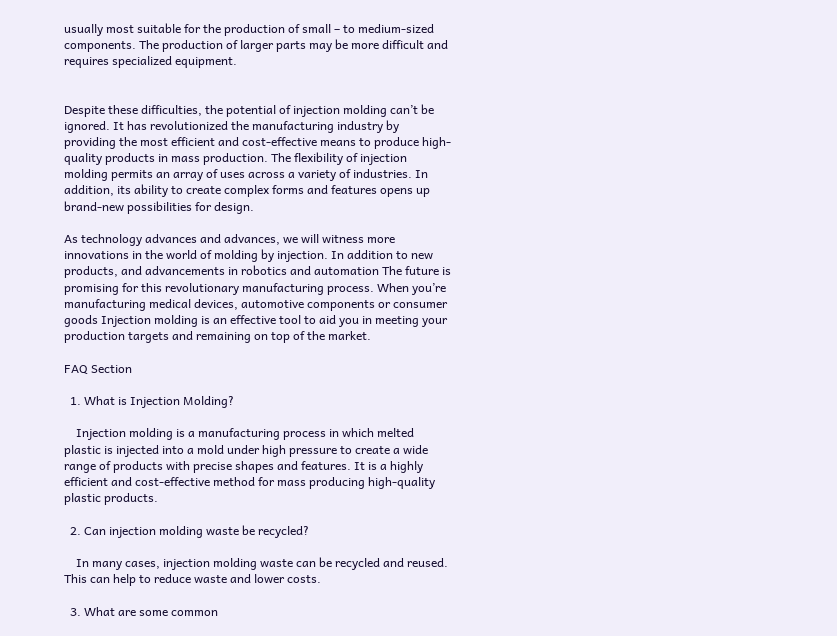usually most suitable for the production of small – to medium-sized components. The production of larger parts may be more difficult and requires specialized equipment.


Despite these difficulties, the potential of injection molding can’t be ignored. It has revolutionized the manufacturing industry by providing the most efficient and cost-effective means to produce high-quality products in mass production. The flexibility of injection molding permits an array of uses across a variety of industries. In addition, its ability to create complex forms and features opens up brand-new possibilities for design.

As technology advances and advances, we will witness more innovations in the world of molding by injection. In addition to new products, and advancements in robotics and automation The future is promising for this revolutionary manufacturing process. When you’re manufacturing medical devices, automotive components or consumer goods Injection molding is an effective tool to aid you in meeting your production targets and remaining on top of the market.

FAQ Section

  1. What is Injection Molding?

    Injection molding is a manufacturing process in which melted plastic is injected into a mold under high pressure to create a wide range of products with precise shapes and features. It is a highly efficient and cost-effective method for mass producing high-quality plastic products.

  2. Can injection molding waste be recycled?

    In many cases, injection molding waste can be recycled and reused. This can help to reduce waste and lower costs.

  3. What are some common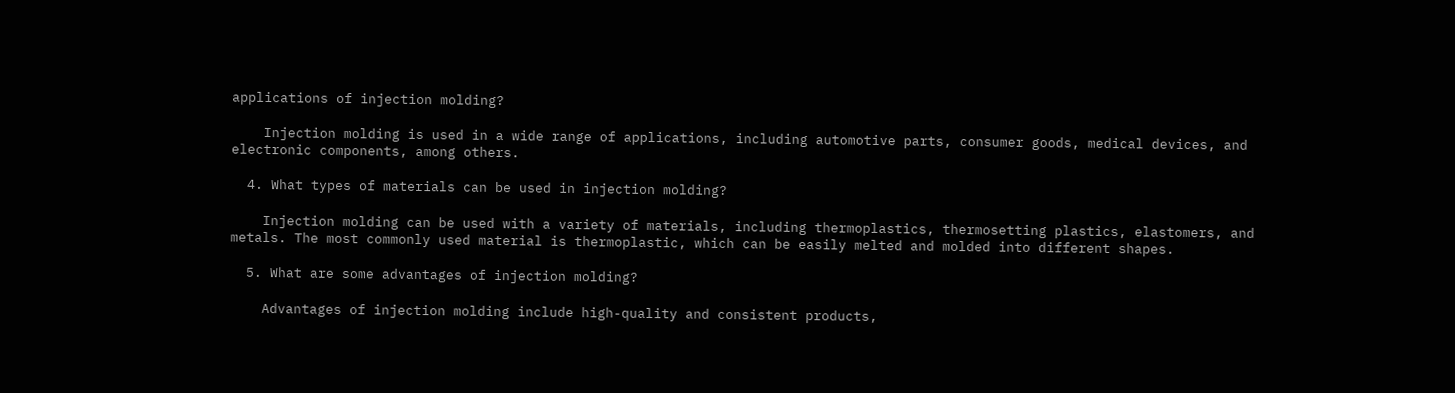applications of injection molding?

    Injection molding is used in a wide range of applications, including automotive parts, consumer goods, medical devices, and electronic components, among others.

  4. What types of materials can be used in injection molding?

    Injection molding can be used with a variety of materials, including thermoplastics, thermosetting plastics, elastomers, and metals. The most commonly used material is thermoplastic, which can be easily melted and molded into different shapes.

  5. What are some advantages of injection molding?

    Advantages of injection molding include high-quality and consistent products,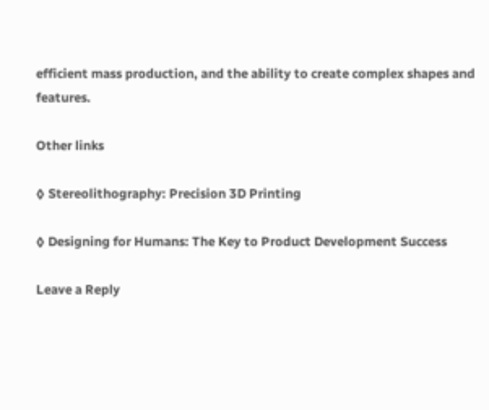efficient mass production, and the ability to create complex shapes and features.

Other links

◊ Stereolithography: Precision 3D Printing

◊ Designing for Humans: The Key to Product Development Success

Leave a Reply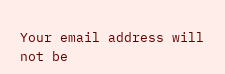Your email address will not be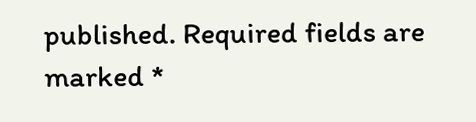published. Required fields are marked *